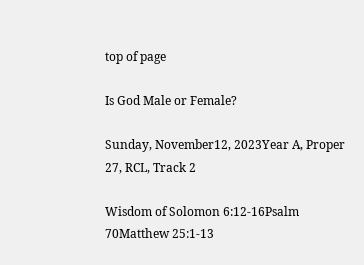top of page

Is God Male or Female?

Sunday, November12, 2023Year A, Proper 27, RCL, Track 2

Wisdom of Solomon 6:12-16Psalm 70Matthew 25:1-13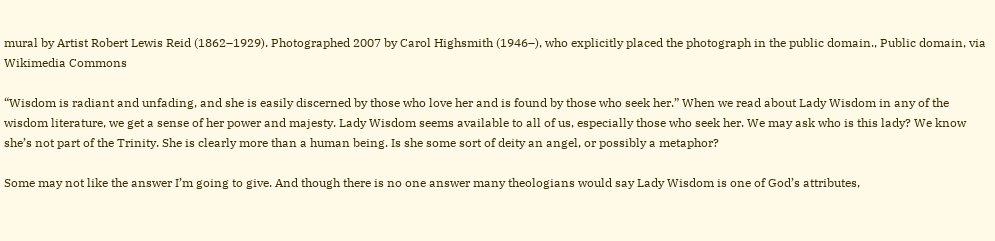mural by Artist Robert Lewis Reid (1862–1929). Photographed 2007 by Carol Highsmith (1946–), who explicitly placed the photograph in the public domain., Public domain, via Wikimedia Commons

“Wisdom is radiant and unfading, and she is easily discerned by those who love her and is found by those who seek her.” When we read about Lady Wisdom in any of the wisdom literature, we get a sense of her power and majesty. Lady Wisdom seems available to all of us, especially those who seek her. We may ask who is this lady? We know she’s not part of the Trinity. She is clearly more than a human being. Is she some sort of deity an angel, or possibly a metaphor?

Some may not like the answer I’m going to give. And though there is no one answer many theologians would say Lady Wisdom is one of God’s attributes,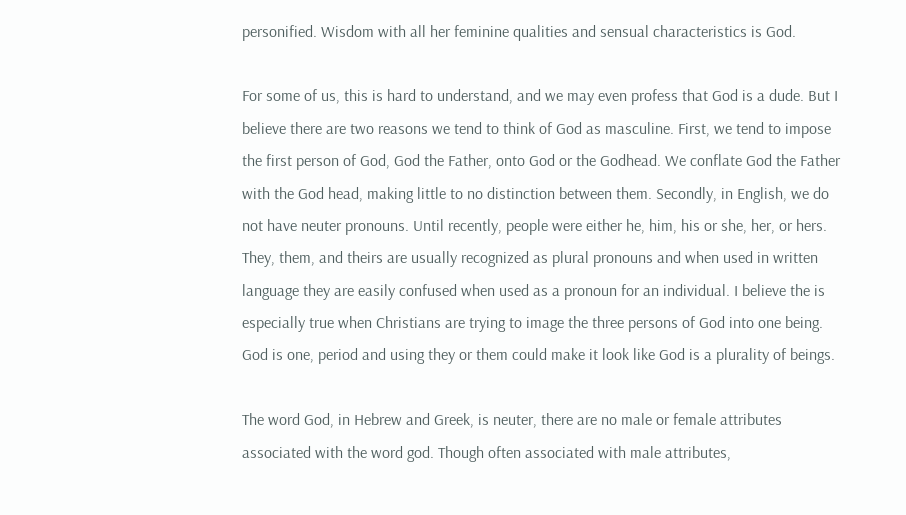personified. Wisdom with all her feminine qualities and sensual characteristics is God.

For some of us, this is hard to understand, and we may even profess that God is a dude. But I believe there are two reasons we tend to think of God as masculine. First, we tend to impose the first person of God, God the Father, onto God or the Godhead. We conflate God the Father with the God head, making little to no distinction between them. Secondly, in English, we do not have neuter pronouns. Until recently, people were either he, him, his or she, her, or hers. They, them, and theirs are usually recognized as plural pronouns and when used in written language they are easily confused when used as a pronoun for an individual. I believe the is especially true when Christians are trying to image the three persons of God into one being. God is one, period and using they or them could make it look like God is a plurality of beings.

The word God, in Hebrew and Greek, is neuter, there are no male or female attributes associated with the word god. Though often associated with male attributes,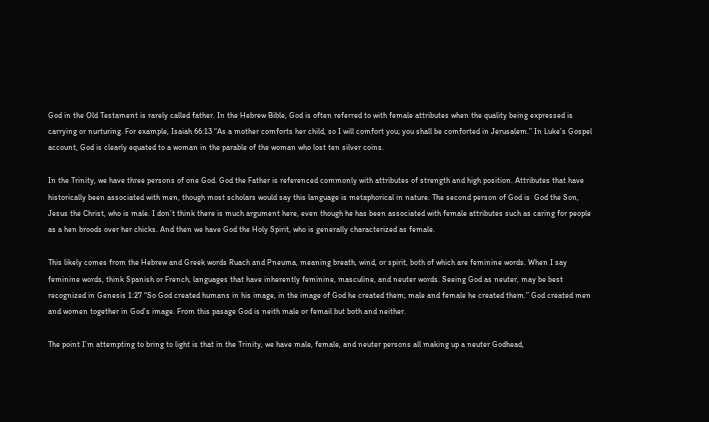God in the Old Testament is rarely called father. In the Hebrew Bible, God is often referred to with female attributes when the quality being expressed is carrying or nurturing. For example, Isaiah 66:13 “As a mother comforts her child, so I will comfort you; you shall be comforted in Jerusalem.” In Luke’s Gospel account, God is clearly equated to a woman in the parable of the woman who lost ten silver coins.

In the Trinity, we have three persons of one God. God the Father is referenced commonly with attributes of strength and high position. Attributes that have historically been associated with men, though most scholars would say this language is metaphorical in nature. The second person of God is  God the Son, Jesus the Christ, who is male. I don’t think there is much argument here, even though he has been associated with female attributes such as caring for people as a hen broods over her chicks. And then we have God the Holy Spirit, who is generally characterized as female.

This likely comes from the Hebrew and Greek words Ruach and Pneuma, meaning breath, wind, or spirit, both of which are feminine words. When I say feminine words, think Spanish or French, languages that have inherently feminine, masculine, and neuter words. Seeing God as neuter, may be best recognized in Genesis 1:27 “So God created humans in his image, in the image of God he created them; male and female he created them.” God created men and women together in God’s image. From this pasage God is neith male or femail but both and neither.

The point I’m attempting to bring to light is that in the Trinity, we have male, female, and neuter persons all making up a neuter Godhead,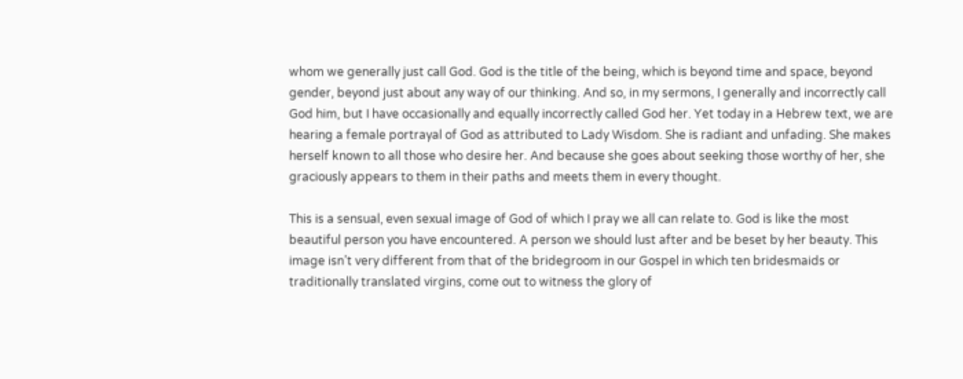whom we generally just call God. God is the title of the being, which is beyond time and space, beyond gender, beyond just about any way of our thinking. And so, in my sermons, I generally and incorrectly call God him, but I have occasionally and equally incorrectly called God her. Yet today in a Hebrew text, we are hearing a female portrayal of God as attributed to Lady Wisdom. She is radiant and unfading. She makes herself known to all those who desire her. And because she goes about seeking those worthy of her, she graciously appears to them in their paths and meets them in every thought.

This is a sensual, even sexual image of God of which I pray we all can relate to. God is like the most beautiful person you have encountered. A person we should lust after and be beset by her beauty. This image isn’t very different from that of the bridegroom in our Gospel in which ten bridesmaids or traditionally translated virgins, come out to witness the glory of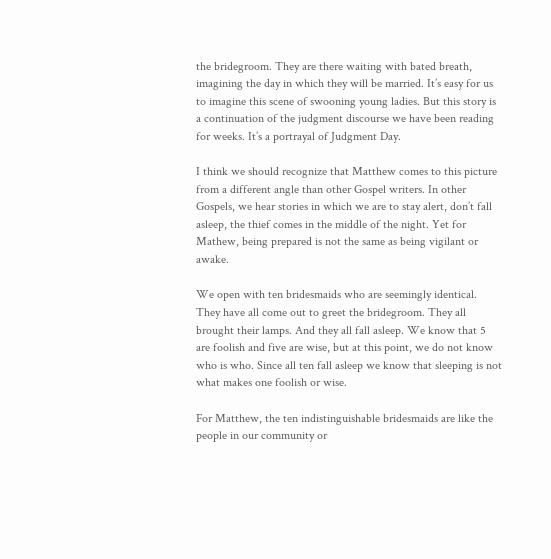the bridegroom. They are there waiting with bated breath, imagining the day in which they will be married. It’s easy for us to imagine this scene of swooning young ladies. But this story is a continuation of the judgment discourse we have been reading for weeks. It’s a portrayal of Judgment Day.

I think we should recognize that Matthew comes to this picture from a different angle than other Gospel writers. In other Gospels, we hear stories in which we are to stay alert, don’t fall asleep, the thief comes in the middle of the night. Yet for Mathew, being prepared is not the same as being vigilant or awake.

We open with ten bridesmaids who are seemingly identical. They have all come out to greet the bridegroom. They all brought their lamps. And they all fall asleep. We know that 5 are foolish and five are wise, but at this point, we do not know who is who. Since all ten fall asleep we know that sleeping is not what makes one foolish or wise.

For Matthew, the ten indistinguishable bridesmaids are like the people in our community or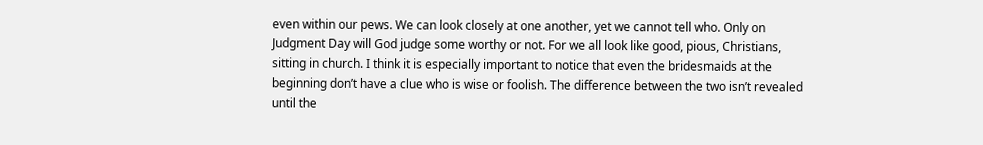even within our pews. We can look closely at one another, yet we cannot tell who. Only on Judgment Day will God judge some worthy or not. For we all look like good, pious, Christians, sitting in church. I think it is especially important to notice that even the bridesmaids at the beginning don’t have a clue who is wise or foolish. The difference between the two isn’t revealed until the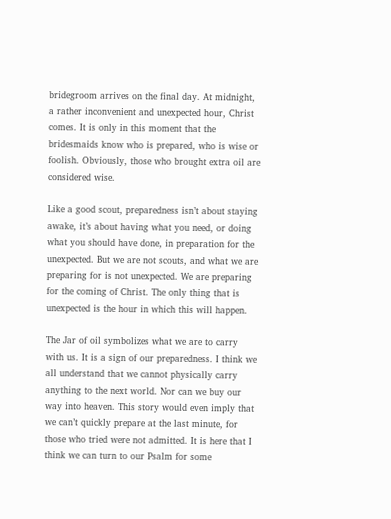bridegroom arrives on the final day. At midnight, a rather inconvenient and unexpected hour, Christ comes. It is only in this moment that the bridesmaids know who is prepared, who is wise or foolish. Obviously, those who brought extra oil are considered wise.

Like a good scout, preparedness isn’t about staying awake, it’s about having what you need, or doing what you should have done, in preparation for the unexpected. But we are not scouts, and what we are preparing for is not unexpected. We are preparing for the coming of Christ. The only thing that is unexpected is the hour in which this will happen.

The Jar of oil symbolizes what we are to carry with us. It is a sign of our preparedness. I think we all understand that we cannot physically carry anything to the next world. Nor can we buy our way into heaven. This story would even imply that we can’t quickly prepare at the last minute, for those who tried were not admitted. It is here that I think we can turn to our Psalm for some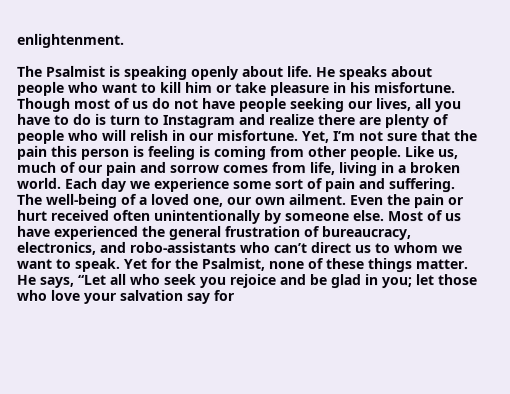enlightenment.

The Psalmist is speaking openly about life. He speaks about people who want to kill him or take pleasure in his misfortune. Though most of us do not have people seeking our lives, all you have to do is turn to Instagram and realize there are plenty of people who will relish in our misfortune. Yet, I’m not sure that the pain this person is feeling is coming from other people. Like us, much of our pain and sorrow comes from life, living in a broken world. Each day we experience some sort of pain and suffering. The well-being of a loved one, our own ailment. Even the pain or hurt received often unintentionally by someone else. Most of us have experienced the general frustration of bureaucracy, electronics, and robo-assistants who can’t direct us to whom we want to speak. Yet for the Psalmist, none of these things matter. He says, “Let all who seek you rejoice and be glad in you; let those who love your salvation say for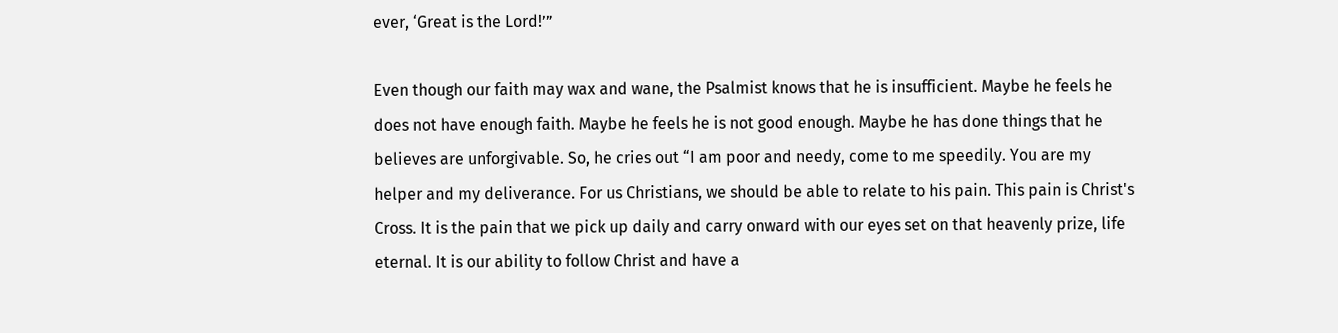ever, ‘Great is the Lord!’”

Even though our faith may wax and wane, the Psalmist knows that he is insufficient. Maybe he feels he does not have enough faith. Maybe he feels he is not good enough. Maybe he has done things that he believes are unforgivable. So, he cries out “I am poor and needy, come to me speedily. You are my helper and my deliverance. For us Christians, we should be able to relate to his pain. This pain is Christ's Cross. It is the pain that we pick up daily and carry onward with our eyes set on that heavenly prize, life eternal. It is our ability to follow Christ and have a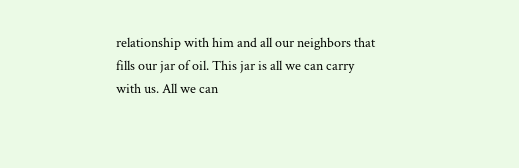relationship with him and all our neighbors that fills our jar of oil. This jar is all we can carry with us. All we can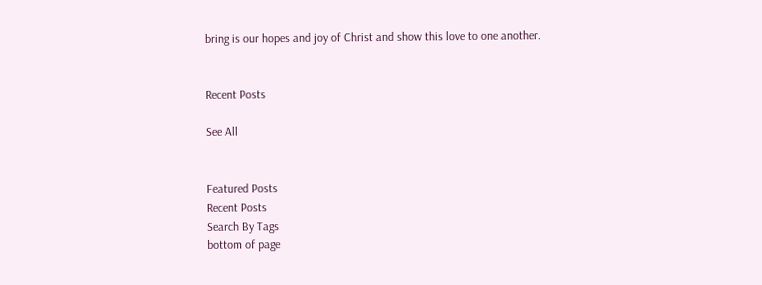bring is our hopes and joy of Christ and show this love to one another.


Recent Posts

See All


Featured Posts
Recent Posts
Search By Tags
bottom of page